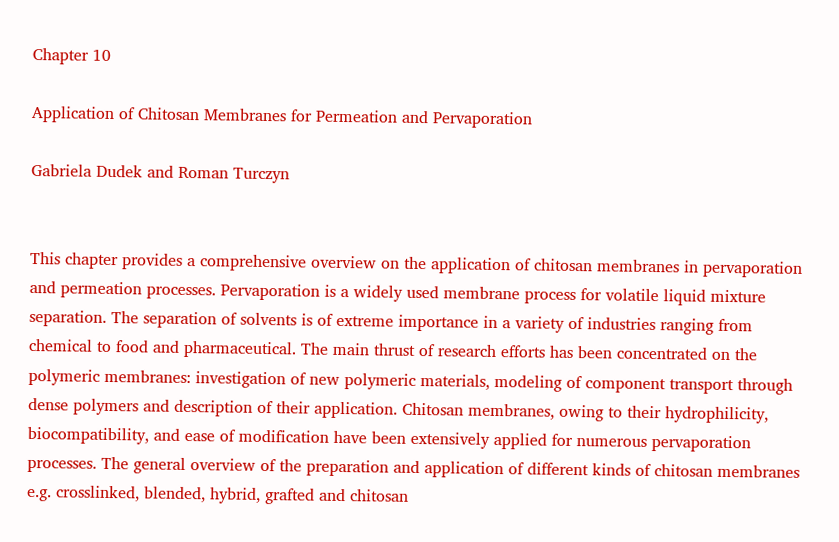Chapter 10

Application of Chitosan Membranes for Permeation and Pervaporation

Gabriela Dudek and Roman Turczyn


This chapter provides a comprehensive overview on the application of chitosan membranes in pervaporation and permeation processes. Pervaporation is a widely used membrane process for volatile liquid mixture separation. The separation of solvents is of extreme importance in a variety of industries ranging from chemical to food and pharmaceutical. The main thrust of research efforts has been concentrated on the polymeric membranes: investigation of new polymeric materials, modeling of component transport through dense polymers and description of their application. Chitosan membranes, owing to their hydrophilicity, biocompatibility, and ease of modification have been extensively applied for numerous pervaporation processes. The general overview of the preparation and application of different kinds of chitosan membranes e.g. crosslinked, blended, hybrid, grafted and chitosan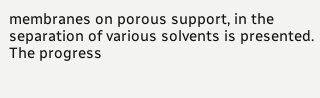membranes on porous support, in the separation of various solvents is presented. The progress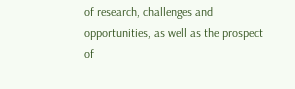of research, challenges and opportunities, as well as the prospect of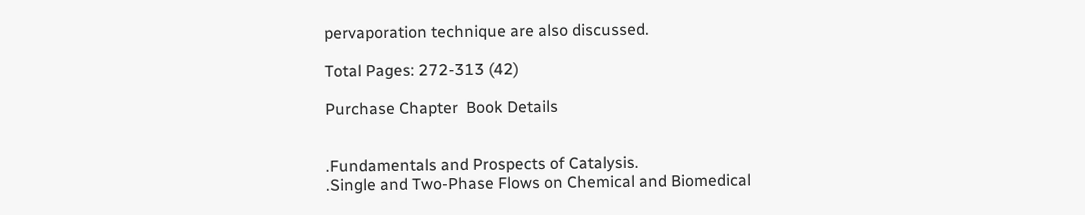pervaporation technique are also discussed.

Total Pages: 272-313 (42)

Purchase Chapter  Book Details


.Fundamentals and Prospects of Catalysis.
.Single and Two-Phase Flows on Chemical and Biomedical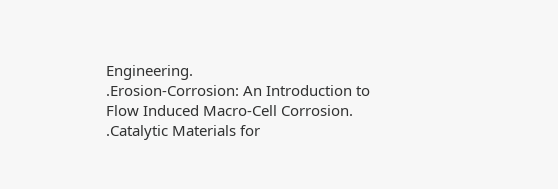Engineering.
.Erosion-Corrosion: An Introduction to Flow Induced Macro-Cell Corrosion.
.Catalytic Materials for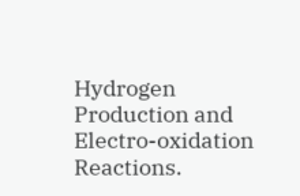Hydrogen Production and Electro-oxidation Reactions.